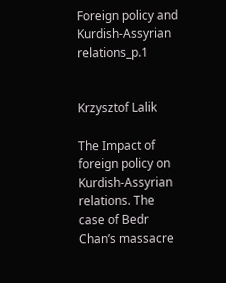Foreign policy and Kurdish-Assyrian relations_p.1


Krzysztof Lalik

The Impact of foreign policy on Kurdish-Assyrian relations. The case of Bedr Chan’s massacre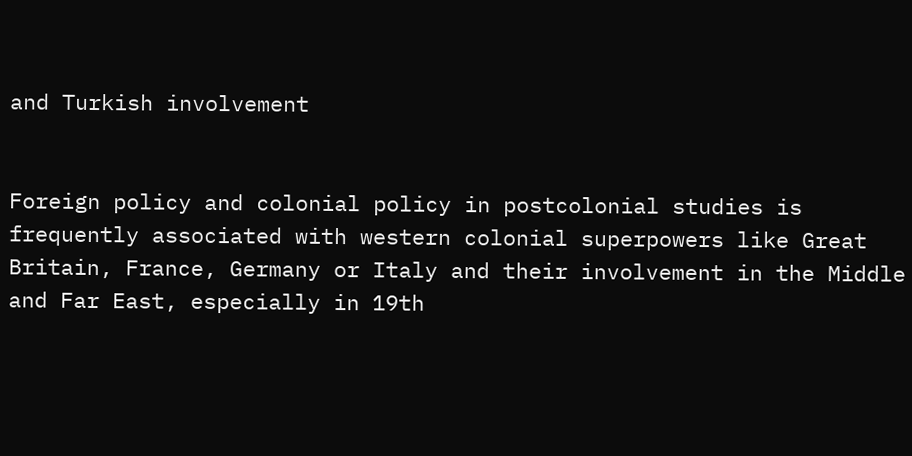and Turkish involvement


Foreign policy and colonial policy in postcolonial studies is frequently associated with western colonial superpowers like Great Britain, France, Germany or Italy and their involvement in the Middle and Far East, especially in 19th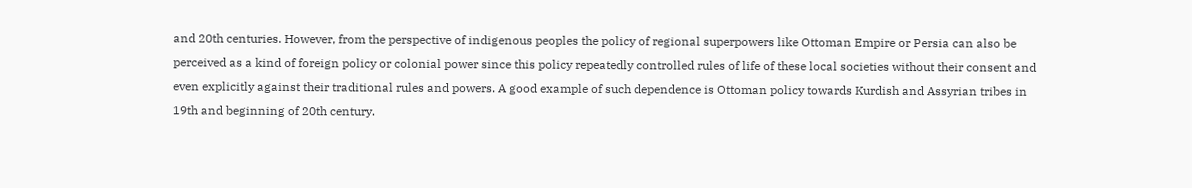and 20th centuries. However, from the perspective of indigenous peoples the policy of regional superpowers like Ottoman Empire or Persia can also be perceived as a kind of foreign policy or colonial power since this policy repeatedly controlled rules of life of these local societies without their consent and even explicitly against their traditional rules and powers. A good example of such dependence is Ottoman policy towards Kurdish and Assyrian tribes in 19th and beginning of 20th century.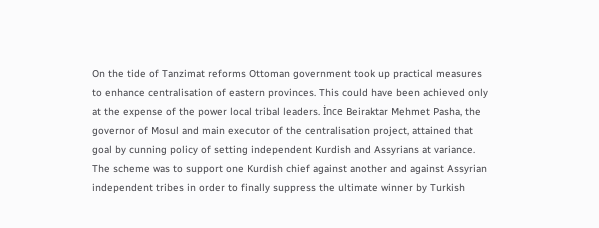On the tide of Tanzimat reforms Ottoman government took up practical measures to enhance centralisation of eastern provinces. This could have been achieved only at the expense of the power local tribal leaders. İnce Beiraktar Mehmet Pasha, the governor of Mosul and main executor of the centralisation project, attained that goal by cunning policy of setting independent Kurdish and Assyrians at variance. The scheme was to support one Kurdish chief against another and against Assyrian independent tribes in order to finally suppress the ultimate winner by Turkish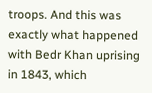troops. And this was exactly what happened with Bedr Khan uprising in 1843, which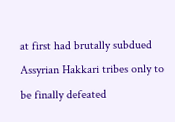at first had brutally subdued Assyrian Hakkari tribes only to be finally defeated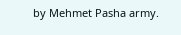by Mehmet Pasha army.